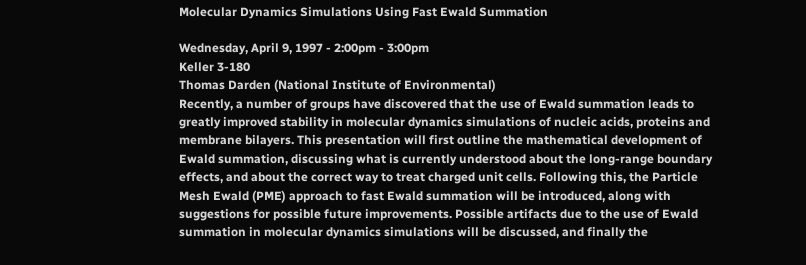Molecular Dynamics Simulations Using Fast Ewald Summation

Wednesday, April 9, 1997 - 2:00pm - 3:00pm
Keller 3-180
Thomas Darden (National Institute of Environmental)
Recently, a number of groups have discovered that the use of Ewald summation leads to greatly improved stability in molecular dynamics simulations of nucleic acids, proteins and membrane bilayers. This presentation will first outline the mathematical development of Ewald summation, discussing what is currently understood about the long-range boundary effects, and about the correct way to treat charged unit cells. Following this, the Particle Mesh Ewald (PME) approach to fast Ewald summation will be introduced, along with suggestions for possible future improvements. Possible artifacts due to the use of Ewald summation in molecular dynamics simulations will be discussed, and finally the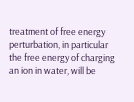treatment of free energy perturbation, in particular the free energy of charging an ion in water, will be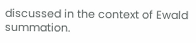discussed in the context of Ewald summation.